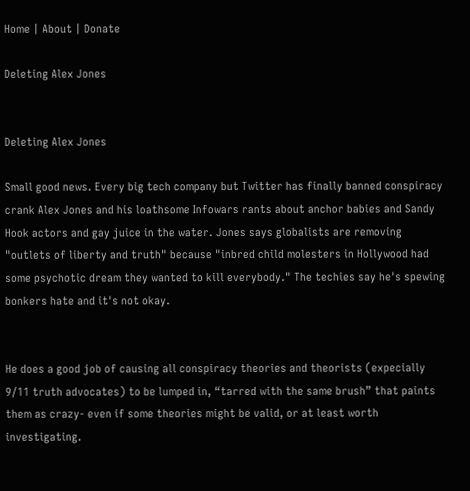Home | About | Donate

Deleting Alex Jones


Deleting Alex Jones

Small good news. Every big tech company but Twitter has finally banned conspiracy crank Alex Jones and his loathsome Infowars rants about anchor babies and Sandy Hook actors and gay juice in the water. Jones says globalists are removing "outlets of liberty and truth" because "inbred child molesters in Hollywood had some psychotic dream they wanted to kill everybody." The techies say he's spewing bonkers hate and it's not okay.


He does a good job of causing all conspiracy theories and theorists (expecially 9/11 truth advocates) to be lumped in, “tarred with the same brush” that paints them as crazy- even if some theories might be valid, or at least worth investigating.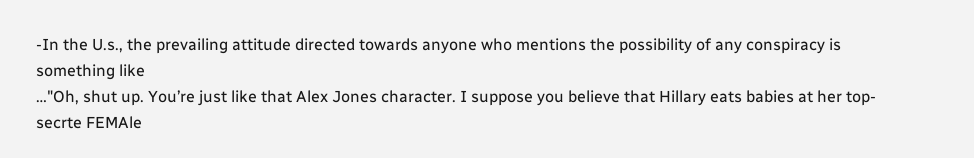-In the U.s., the prevailing attitude directed towards anyone who mentions the possibility of any conspiracy is something like
…"Oh, shut up. You’re just like that Alex Jones character. I suppose you believe that Hillary eats babies at her top-secrte FEMAle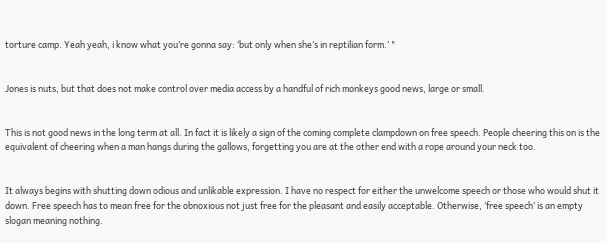torture camp. Yeah yeah, i know what you’re gonna say: ‘but only when she’s in reptilian form.’ "


Jones is nuts, but that does not make control over media access by a handful of rich monkeys good news, large or small.


This is not good news in the long term at all. In fact it is likely a sign of the coming complete clampdown on free speech. People cheering this on is the equivalent of cheering when a man hangs during the gallows, forgetting you are at the other end with a rope around your neck too.


It always begins with shutting down odious and unlikable expression. I have no respect for either the unwelcome speech or those who would shut it down. Free speech has to mean free for the obnoxious not just free for the pleasant and easily acceptable. Otherwise, ‘free speech’ is an empty slogan meaning nothing.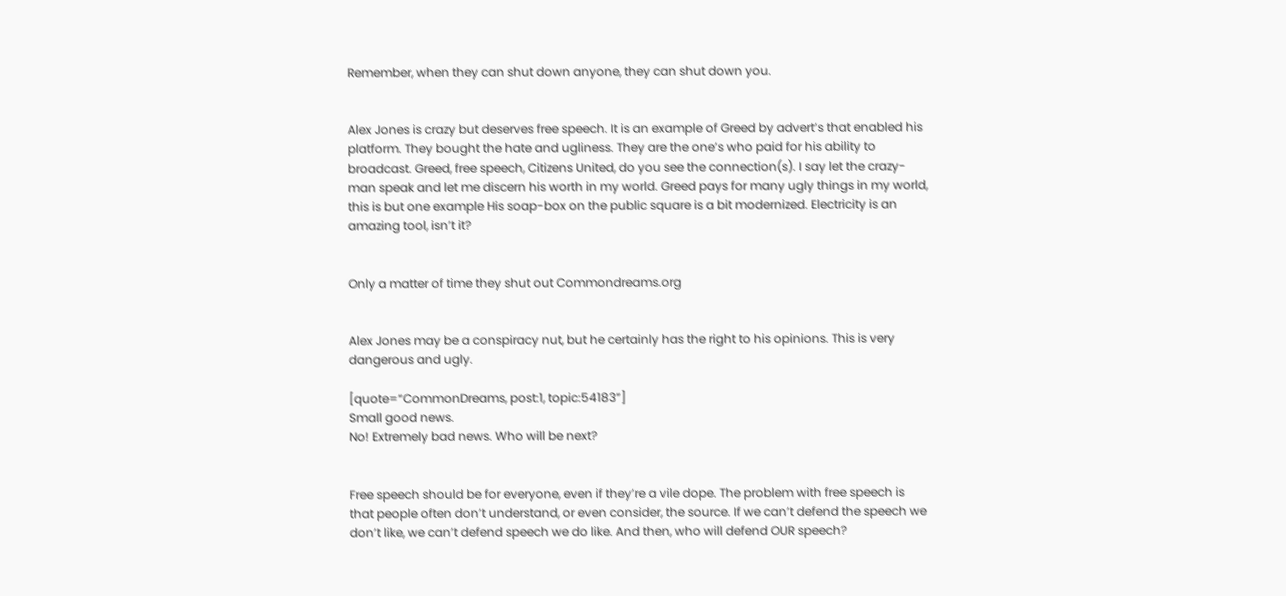Remember, when they can shut down anyone, they can shut down you.


Alex Jones is crazy but deserves free speech. It is an example of Greed by advert’s that enabled his platform. They bought the hate and ugliness. They are the one’s who paid for his ability to broadcast. Greed, free speech, Citizens United, do you see the connection(s). I say let the crazy-man speak and let me discern his worth in my world. Greed pays for many ugly things in my world, this is but one example His soap-box on the public square is a bit modernized. Electricity is an amazing tool, isn’t it?


Only a matter of time they shut out Commondreams.org


Alex Jones may be a conspiracy nut, but he certainly has the right to his opinions. This is very dangerous and ugly.

[quote=“CommonDreams, post:1, topic:54183”]
Small good news.
No! Extremely bad news. Who will be next?


Free speech should be for everyone, even if they’re a vile dope. The problem with free speech is that people often don’t understand, or even consider, the source. If we can’t defend the speech we don’t like, we can’t defend speech we do like. And then, who will defend OUR speech?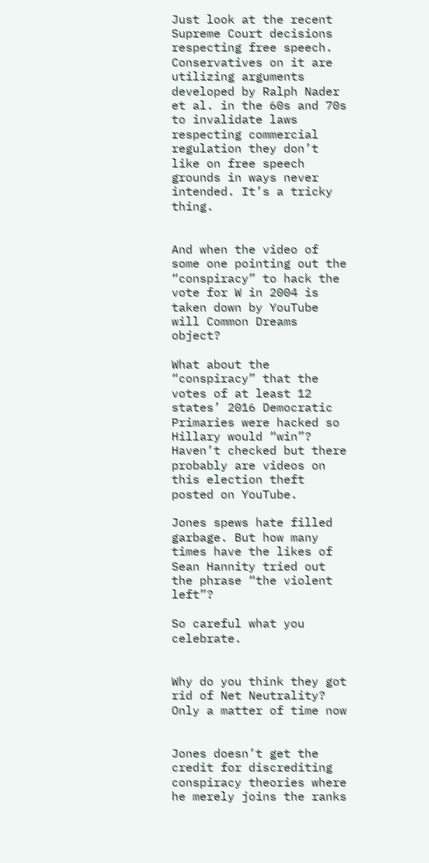Just look at the recent Supreme Court decisions respecting free speech. Conservatives on it are utilizing arguments developed by Ralph Nader et al. in the 60s and 70s to invalidate laws respecting commercial regulation they don’t like on free speech grounds in ways never intended. It’s a tricky thing.


And when the video of some one pointing out the “conspiracy” to hack the vote for W in 2004 is taken down by YouTube will Common Dreams object?

What about the “conspiracy” that the votes of at least 12 states’ 2016 Democratic Primaries were hacked so Hillary would “win”? Haven’t checked but there probably are videos on this election theft posted on YouTube.

Jones spews hate filled garbage. But how many times have the likes of Sean Hannity tried out the phrase “the violent left”?

So careful what you celebrate.


Why do you think they got rid of Net Neutrality? Only a matter of time now


Jones doesn’t get the credit for discrediting conspiracy theories where he merely joins the ranks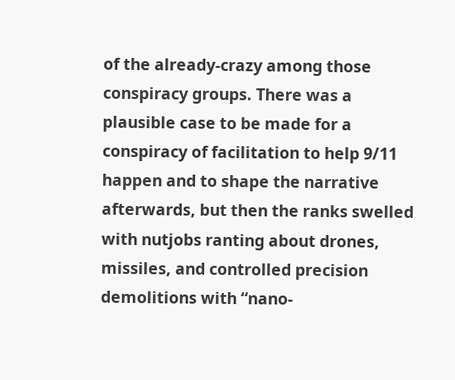of the already-crazy among those conspiracy groups. There was a plausible case to be made for a conspiracy of facilitation to help 9/11 happen and to shape the narrative afterwards, but then the ranks swelled with nutjobs ranting about drones, missiles, and controlled precision demolitions with “nano-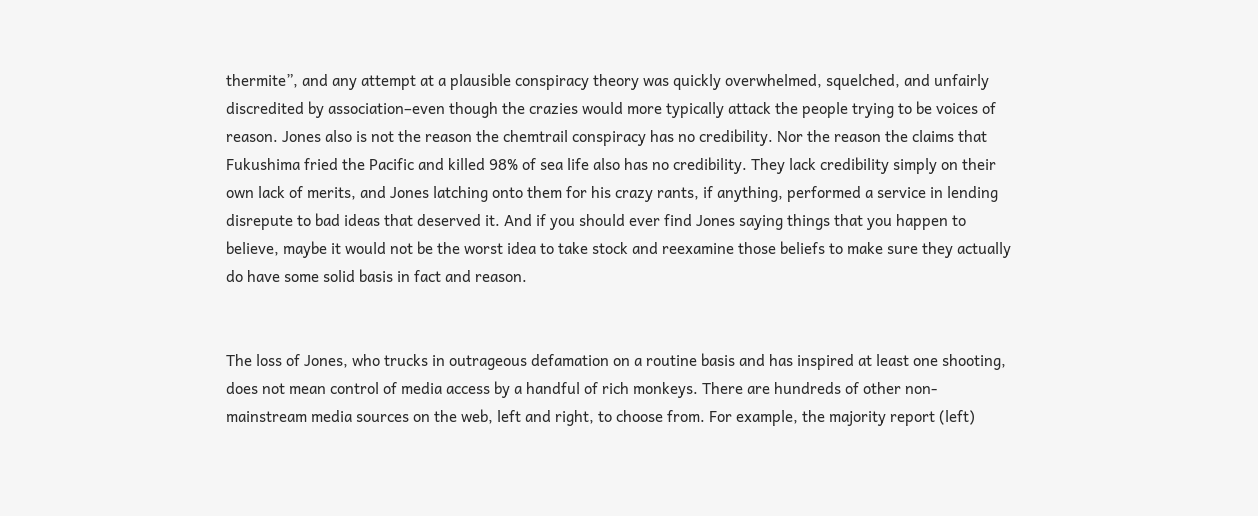thermite”, and any attempt at a plausible conspiracy theory was quickly overwhelmed, squelched, and unfairly discredited by association–even though the crazies would more typically attack the people trying to be voices of reason. Jones also is not the reason the chemtrail conspiracy has no credibility. Nor the reason the claims that Fukushima fried the Pacific and killed 98% of sea life also has no credibility. They lack credibility simply on their own lack of merits, and Jones latching onto them for his crazy rants, if anything, performed a service in lending disrepute to bad ideas that deserved it. And if you should ever find Jones saying things that you happen to believe, maybe it would not be the worst idea to take stock and reexamine those beliefs to make sure they actually do have some solid basis in fact and reason.


The loss of Jones, who trucks in outrageous defamation on a routine basis and has inspired at least one shooting, does not mean control of media access by a handful of rich monkeys. There are hundreds of other non-mainstream media sources on the web, left and right, to choose from. For example, the majority report (left)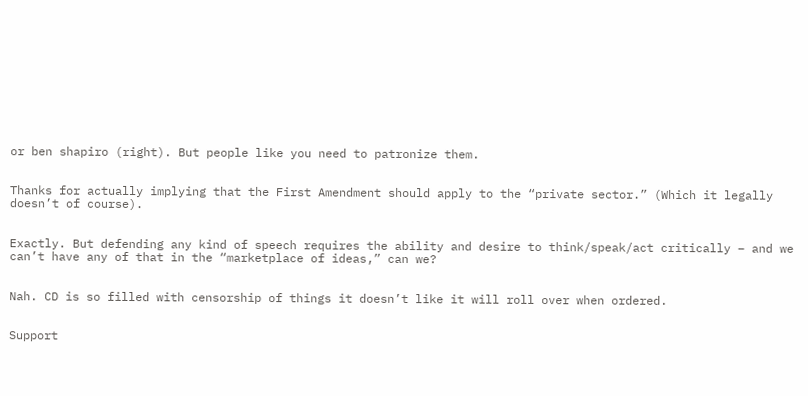or ben shapiro (right). But people like you need to patronize them.


Thanks for actually implying that the First Amendment should apply to the “private sector.” (Which it legally doesn’t of course).


Exactly. But defending any kind of speech requires the ability and desire to think/speak/act critically – and we can’t have any of that in the “marketplace of ideas,” can we?


Nah. CD is so filled with censorship of things it doesn’t like it will roll over when ordered.


Support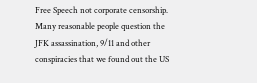Free Speech not corporate censorship. Many reasonable people question the JFK assassination, 9/11 and other conspiracies that we found out the US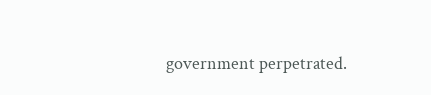government perpetrated.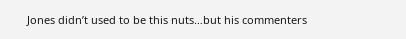Jones didn’t used to be this nuts…but his commenters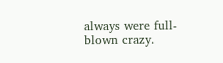always were full-blown crazy.